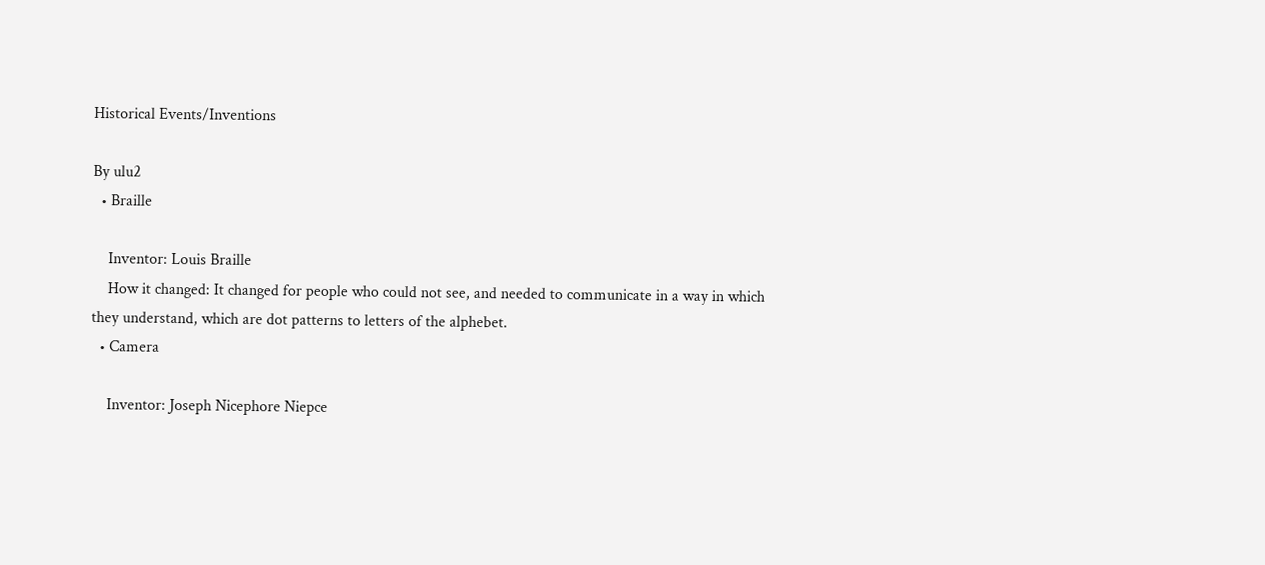Historical Events/Inventions

By ulu2
  • Braille

    Inventor: Louis Braille
    How it changed: It changed for people who could not see, and needed to communicate in a way in which they understand, which are dot patterns to letters of the alphebet.
  • Camera

    Inventor: Joseph Nicephore Niepce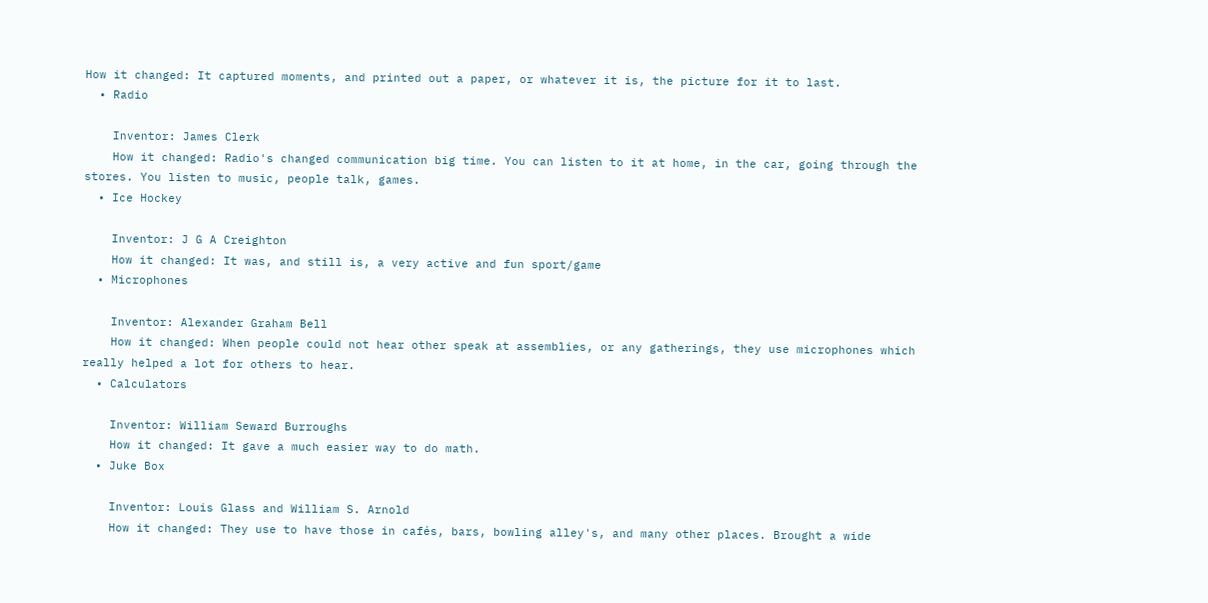How it changed: It captured moments, and printed out a paper, or whatever it is, the picture for it to last.
  • Radio

    Inventor: James Clerk
    How it changed: Radio's changed communication big time. You can listen to it at home, in the car, going through the stores. You listen to music, people talk, games.
  • Ice Hockey

    Inventor: J G A Creighton
    How it changed: It was, and still is, a very active and fun sport/game
  • Microphones

    Inventor: Alexander Graham Bell
    How it changed: When people could not hear other speak at assemblies, or any gatherings, they use microphones which really helped a lot for others to hear.
  • Calculators

    Inventor: William Seward Burroughs
    How it changed: It gave a much easier way to do math.
  • Juke Box

    Inventor: Louis Glass and William S. Arnold
    How it changed: They use to have those in cafés, bars, bowling alley's, and many other places. Brought a wide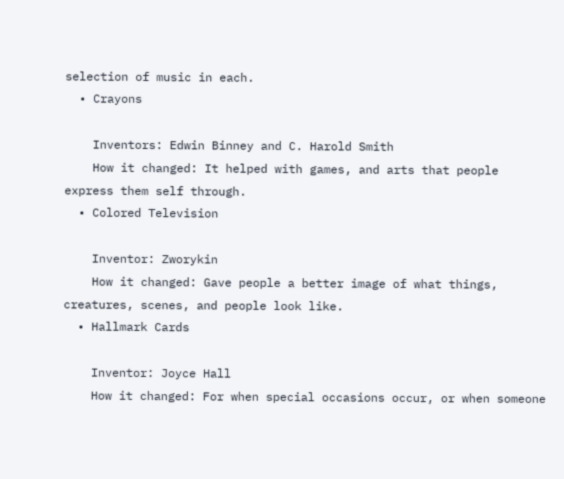selection of music in each.
  • Crayons

    Inventors: Edwin Binney and C. Harold Smith
    How it changed: It helped with games, and arts that people express them self through.
  • Colored Television

    Inventor: Zworykin
    How it changed: Gave people a better image of what things, creatures, scenes, and people look like.
  • Hallmark Cards

    Inventor: Joyce Hall
    How it changed: For when special occasions occur, or when someone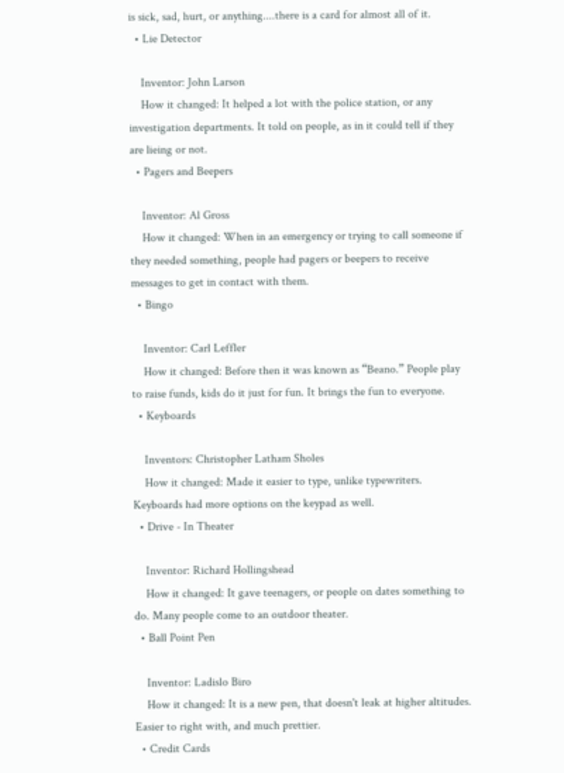is sick, sad, hurt, or anything....there is a card for almost all of it.
  • Lie Detector

    Inventor: John Larson
    How it changed: It helped a lot with the police station, or any investigation departments. It told on people, as in it could tell if they are lieing or not.
  • Pagers and Beepers

    Inventor: Al Gross
    How it changed: When in an emergency or trying to call someone if they needed something, people had pagers or beepers to receive messages to get in contact with them.
  • Bingo

    Inventor: Carl Leffler
    How it changed: Before then it was known as “Beano.” People play to raise funds, kids do it just for fun. It brings the fun to everyone.
  • Keyboards

    Inventors: Christopher Latham Sholes
    How it changed: Made it easier to type, unlike typewriters. Keyboards had more options on the keypad as well.
  • Drive - In Theater

    Inventor: Richard Hollingshead
    How it changed: It gave teenagers, or people on dates something to do. Many people come to an outdoor theater.
  • Ball Point Pen

    Inventor: Ladislo Biro
    How it changed: It is a new pen, that doesn't leak at higher altitudes. Easier to right with, and much prettier.
  • Credit Cards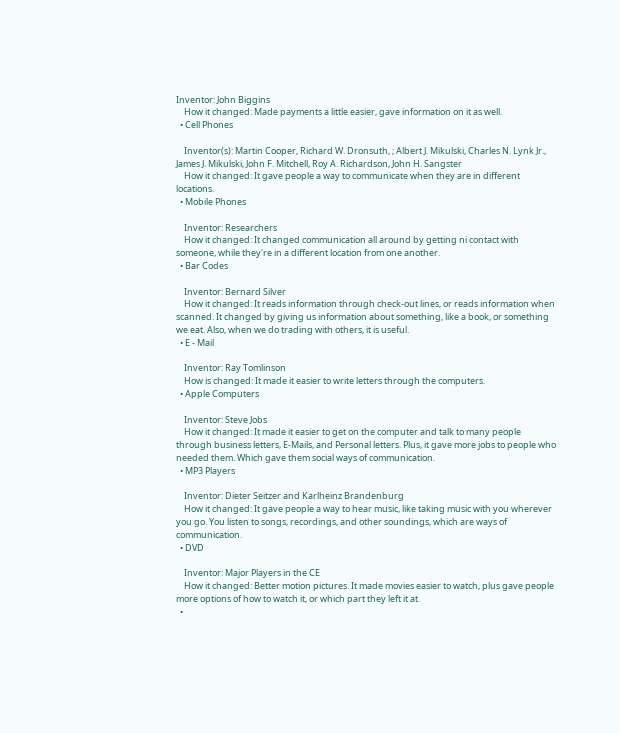Inventor: John Biggins
    How it changed: Made payments a little easier, gave information on it as well.
  • Cell Phones

    Inventor(s): Martin Cooper, Richard W. Dronsuth, ; Albert J. Mikulski, Charles N. Lynk Jr., James J. Mikulski, John F. Mitchell, Roy A. Richardson, John H. Sangster
    How it changed: It gave people a way to communicate when they are in different locations.
  • Mobile Phones

    Inventor: Researchers
    How it changed: It changed communication all around by getting ni contact with someone, while they're in a different location from one another.
  • Bar Codes

    Inventor: Bernard Silver
    How it changed: It reads information through check-out lines, or reads information when scanned. It changed by giving us information about something, like a book, or something we eat. Also, when we do trading with others, it is useful.
  • E - Mail

    Inventor: Ray Tomlinson
    How is changed: It made it easier to write letters through the computers.
  • Apple Computers

    Inventor: Steve Jobs
    How it changed: It made it easier to get on the computer and talk to many people through business letters, E-Mails, and Personal letters. Plus, it gave more jobs to people who needed them. Which gave them social ways of communication.
  • MP3 Players

    Inventor: Dieter Seitzer and Karlheinz Brandenburg
    How it changed: It gave people a way to hear music, like taking music with you wherever you go. You listen to songs, recordings, and other soundings, which are ways of communication.
  • DVD

    Inventor: Major Players in the CE
    How it changed: Better motion pictures. It made movies easier to watch, plus gave people more options of how to watch it, or which part they left it at.
  •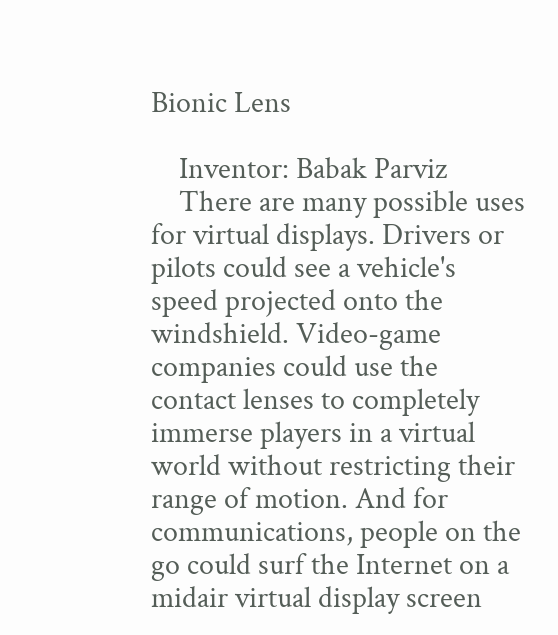Bionic Lens

    Inventor: Babak Parviz
    There are many possible uses for virtual displays. Drivers or pilots could see a vehicle's speed projected onto the windshield. Video-game companies could use the contact lenses to completely immerse players in a virtual world without restricting their range of motion. And for communications, people on the go could surf the Internet on a midair virtual display screen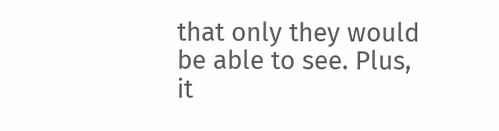that only they would be able to see. Plus, it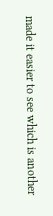made it easier to see which is another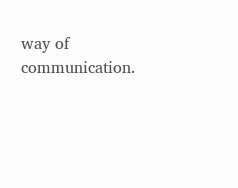way of communication.